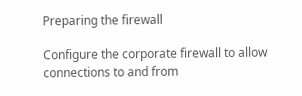Preparing the firewall

Configure the corporate firewall to allow connections to and from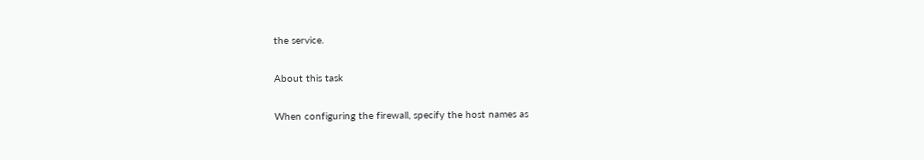the service.

About this task

When configuring the firewall, specify the host names as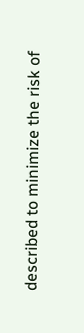described to minimize the risk of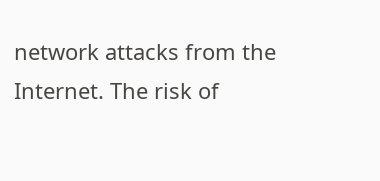network attacks from the Internet. The risk of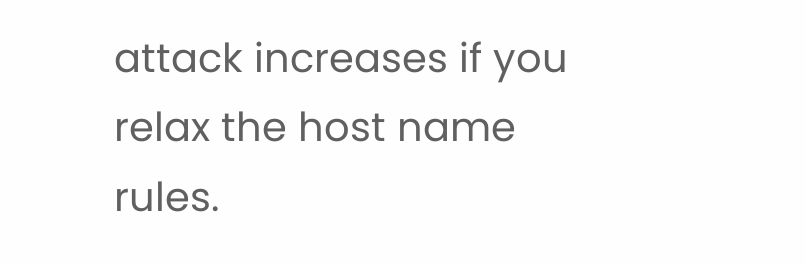attack increases if you relax the host name rules.